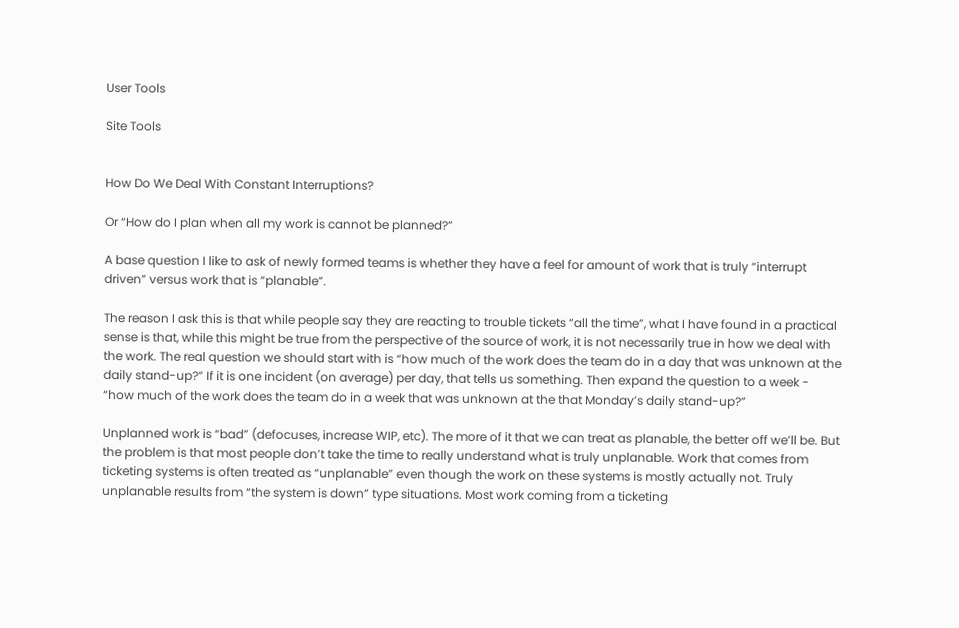User Tools

Site Tools


How Do We Deal With Constant Interruptions?

Or “How do I plan when all my work is cannot be planned?”

A base question I like to ask of newly formed teams is whether they have a feel for amount of work that is truly “interrupt driven” versus work that is “planable”.

The reason I ask this is that while people say they are reacting to trouble tickets “all the time”, what I have found in a practical sense is that, while this might be true from the perspective of the source of work, it is not necessarily true in how we deal with the work. The real question we should start with is “how much of the work does the team do in a day that was unknown at the daily stand-up?” If it is one incident (on average) per day, that tells us something. Then expand the question to a week - “how much of the work does the team do in a week that was unknown at the that Monday’s daily stand-up?”

Unplanned work is “bad” (defocuses, increase WIP, etc). The more of it that we can treat as planable, the better off we’ll be. But the problem is that most people don’t take the time to really understand what is truly unplanable. Work that comes from ticketing systems is often treated as “unplanable” even though the work on these systems is mostly actually not. Truly unplanable results from “the system is down” type situations. Most work coming from a ticketing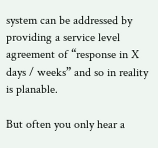system can be addressed by providing a service level agreement of “response in X days / weeks” and so in reality is planable.

But often you only hear a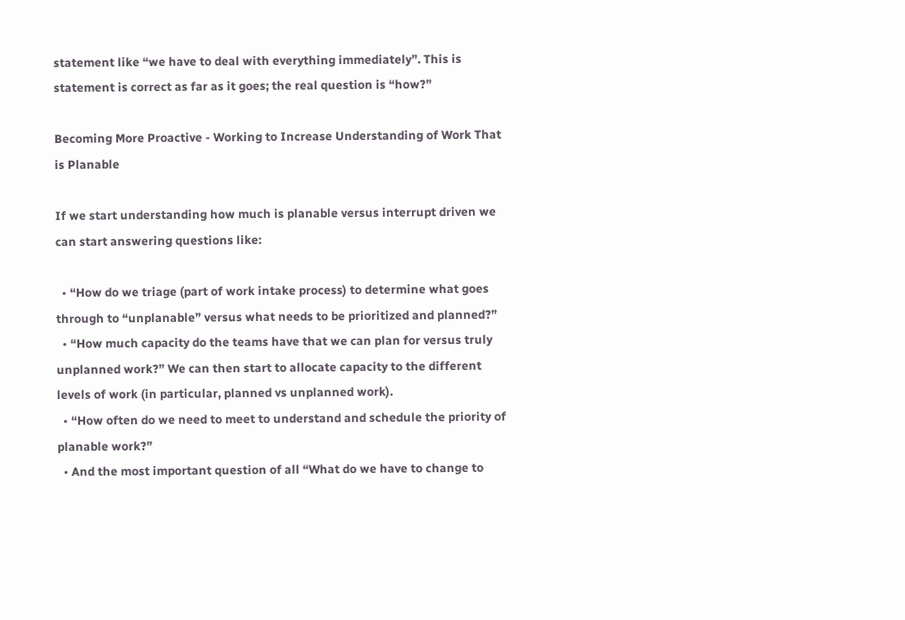statement like “we have to deal with everything immediately”. This is statement is correct as far as it goes; the real question is “how?”

Becoming More Proactive - Working to Increase Understanding of Work That is Planable

If we start understanding how much is planable versus interrupt driven we can start answering questions like:

  • “How do we triage (part of work intake process) to determine what goes through to “unplanable” versus what needs to be prioritized and planned?”
  • “How much capacity do the teams have that we can plan for versus truly unplanned work?” We can then start to allocate capacity to the different levels of work (in particular, planned vs unplanned work).
  • “How often do we need to meet to understand and schedule the priority of planable work?”
  • And the most important question of all “What do we have to change to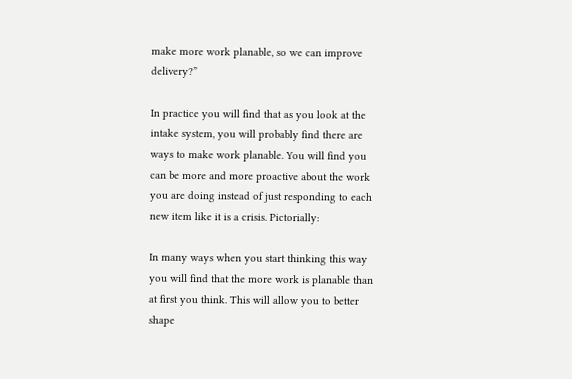make more work planable, so we can improve delivery?”

In practice you will find that as you look at the intake system, you will probably find there are ways to make work planable. You will find you can be more and more proactive about the work you are doing instead of just responding to each new item like it is a crisis. Pictorially:

In many ways when you start thinking this way you will find that the more work is planable than at first you think. This will allow you to better shape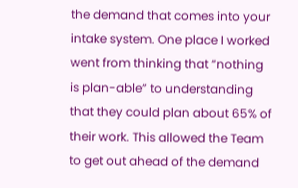the demand that comes into your intake system. One place I worked went from thinking that “nothing is plan-able” to understanding that they could plan about 65% of their work. This allowed the Team to get out ahead of the demand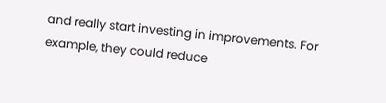and really start investing in improvements. For example, they could reduce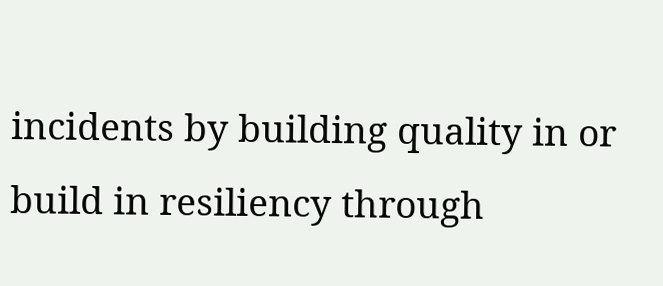incidents by building quality in or build in resiliency through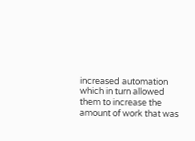increased automation which in turn allowed them to increase the amount of work that was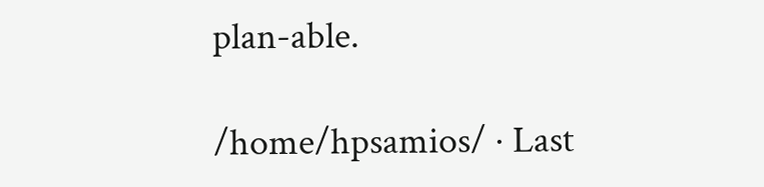plan-able.

/home/hpsamios/ · Last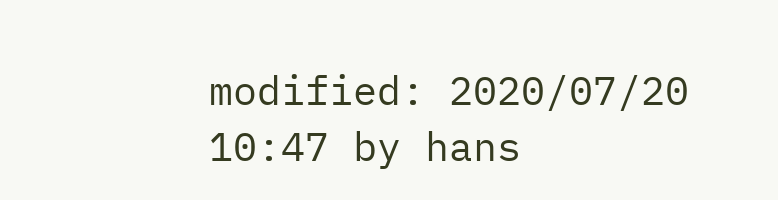modified: 2020/07/20 10:47 by hans